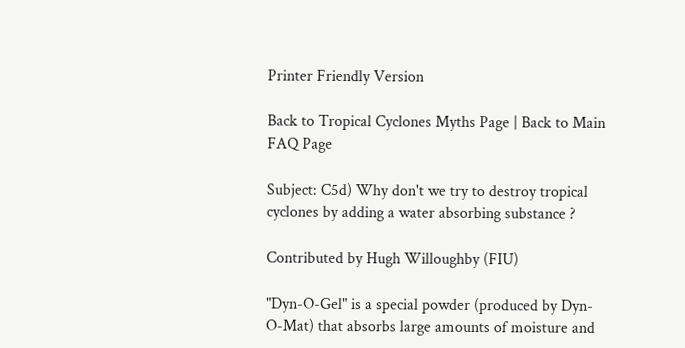Printer Friendly Version

Back to Tropical Cyclones Myths Page | Back to Main FAQ Page

Subject: C5d) Why don't we try to destroy tropical cyclones by adding a water absorbing substance ?

Contributed by Hugh Willoughby (FIU)

"Dyn-O-Gel" is a special powder (produced by Dyn-O-Mat) that absorbs large amounts of moisture and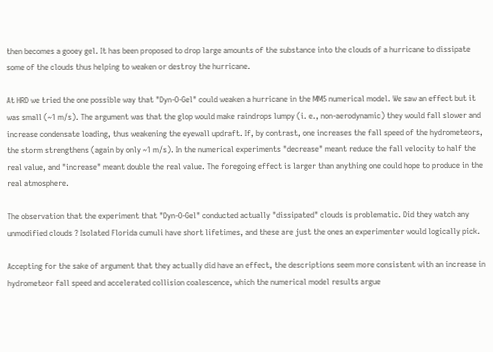then becomes a gooey gel. It has been proposed to drop large amounts of the substance into the clouds of a hurricane to dissipate some of the clouds thus helping to weaken or destroy the hurricane.

At HRD we tried the one possible way that "Dyn-O-Gel" could weaken a hurricane in the MM5 numerical model. We saw an effect but it was small (~1 m/s). The argument was that the glop would make raindrops lumpy (i. e., non-aerodynamic) they would fall slower and increase condensate loading, thus weakening the eyewall updraft. If, by contrast, one increases the fall speed of the hydrometeors, the storm strengthens (again by only ~1 m/s). In the numerical experiments "decrease" meant reduce the fall velocity to half the real value, and "increase" meant double the real value. The foregoing effect is larger than anything one could hope to produce in the real atmosphere.

The observation that the experiment that "Dyn-O-Gel" conducted actually "dissipated" clouds is problematic. Did they watch any unmodified clouds ? Isolated Florida cumuli have short lifetimes, and these are just the ones an experimenter would logically pick.

Accepting for the sake of argument that they actually did have an effect, the descriptions seem more consistent with an increase in hydrometeor fall speed and accelerated collision coalescence, which the numerical model results argue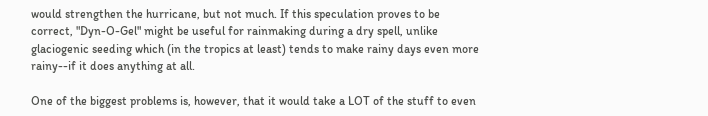would strengthen the hurricane, but not much. If this speculation proves to be correct, "Dyn-O-Gel" might be useful for rainmaking during a dry spell, unlike glaciogenic seeding which (in the tropics at least) tends to make rainy days even more rainy--if it does anything at all.

One of the biggest problems is, however, that it would take a LOT of the stuff to even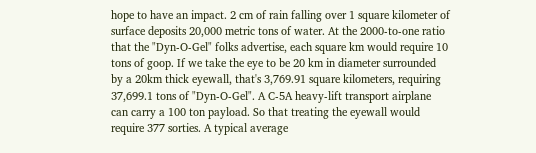hope to have an impact. 2 cm of rain falling over 1 square kilometer of surface deposits 20,000 metric tons of water. At the 2000-to-one ratio that the "Dyn-O-Gel" folks advertise, each square km would require 10 tons of goop. If we take the eye to be 20 km in diameter surrounded by a 20km thick eyewall, that's 3,769.91 square kilometers, requiring 37,699.1 tons of "Dyn-O-Gel". A C-5A heavy-lift transport airplane can carry a 100 ton payload. So that treating the eyewall would require 377 sorties. A typical average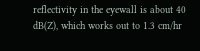reflectivity in the eyewall is about 40 dB(Z), which works out to 1.3 cm/hr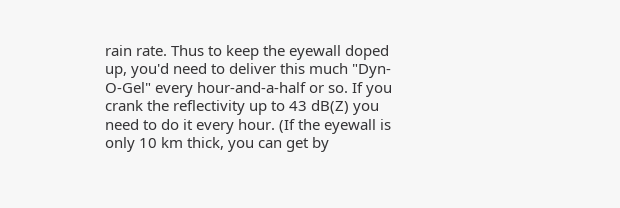rain rate. Thus to keep the eyewall doped up, you'd need to deliver this much "Dyn-O-Gel" every hour-and-a-half or so. If you crank the reflectivity up to 43 dB(Z) you need to do it every hour. (If the eyewall is only 10 km thick, you can get by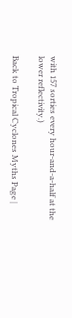with 157 sorties every hour-and-a-half at the lower reflectivity.)

Back to Tropical Cyclones Myths Page |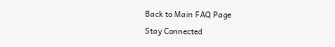Back to Main FAQ Page
Stay Connected